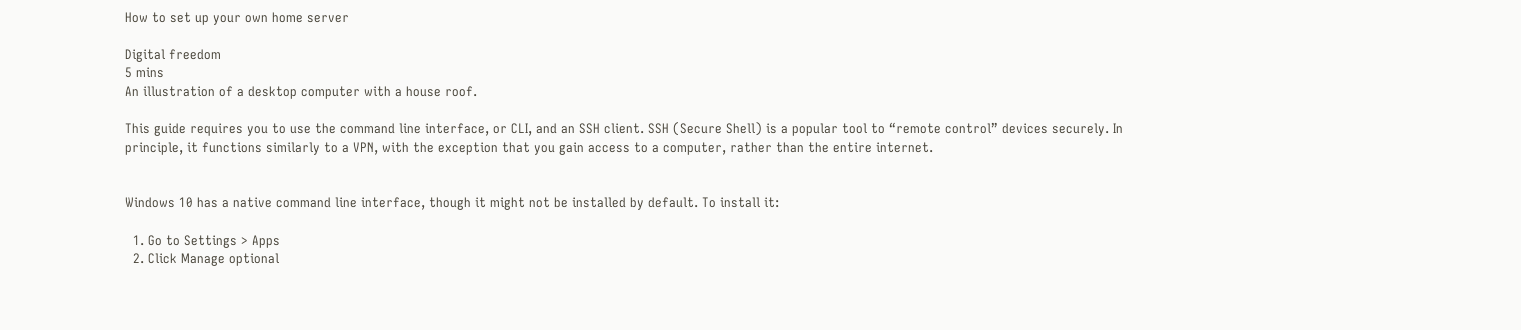How to set up your own home server

Digital freedom
5 mins
An illustration of a desktop computer with a house roof.

This guide requires you to use the command line interface, or CLI, and an SSH client. SSH (Secure Shell) is a popular tool to “remote control” devices securely. In principle, it functions similarly to a VPN, with the exception that you gain access to a computer, rather than the entire internet.


Windows 10 has a native command line interface, though it might not be installed by default. To install it:

  1. Go to Settings > Apps
  2. Click Manage optional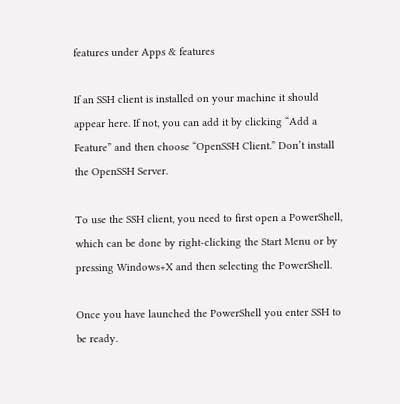features under Apps & features

If an SSH client is installed on your machine it should appear here. If not, you can add it by clicking “Add a Feature” and then choose “OpenSSH Client.” Don’t install the OpenSSH Server.

To use the SSH client, you need to first open a PowerShell, which can be done by right-clicking the Start Menu or by pressing Windows+X and then selecting the PowerShell.

Once you have launched the PowerShell you enter SSH to be ready.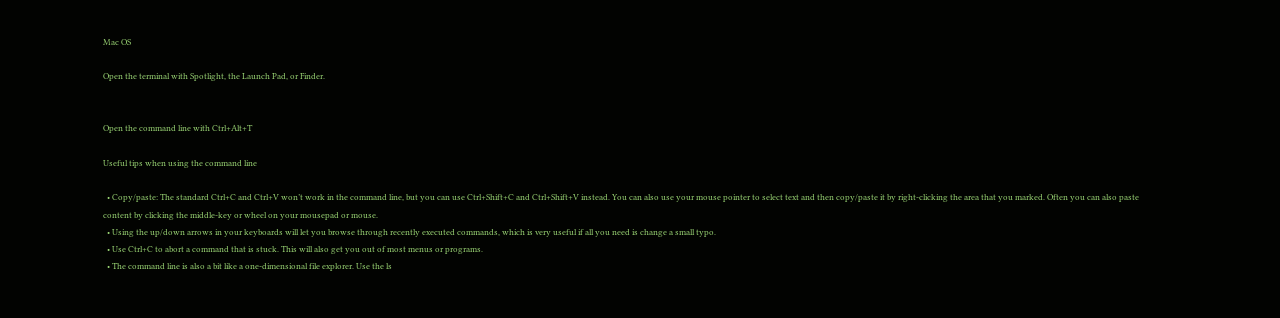Mac OS

Open the terminal with Spotlight, the Launch Pad, or Finder.


Open the command line with Ctrl+Alt+T

Useful tips when using the command line

  • Copy/paste: The standard Ctrl+C and Ctrl+V won’t work in the command line, but you can use Ctrl+Shift+C and Ctrl+Shift+V instead. You can also use your mouse pointer to select text and then copy/paste it by right-clicking the area that you marked. Often you can also paste content by clicking the middle-key or wheel on your mousepad or mouse.
  • Using the up/down arrows in your keyboards will let you browse through recently executed commands, which is very useful if all you need is change a small typo.
  • Use Ctrl+C to abort a command that is stuck. This will also get you out of most menus or programs.
  • The command line is also a bit like a one-dimensional file explorer. Use the ls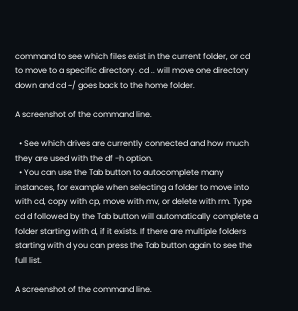command to see which files exist in the current folder, or cd to move to a specific directory. cd .. will move one directory down and cd ~/ goes back to the home folder.

A screenshot of the command line.

  • See which drives are currently connected and how much they are used with the df -h option.
  • You can use the Tab button to autocomplete many instances, for example when selecting a folder to move into with cd, copy with cp, move with mv, or delete with rm. Type cd d followed by the Tab button will automatically complete a folder starting with d, if it exists. If there are multiple folders starting with d you can press the Tab button again to see the full list.

A screenshot of the command line.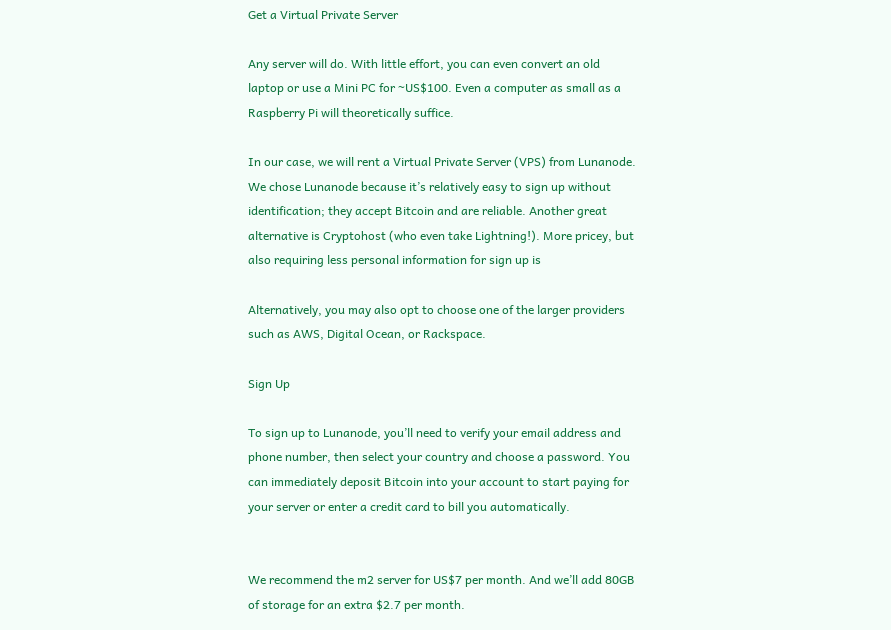Get a Virtual Private Server

Any server will do. With little effort, you can even convert an old laptop or use a Mini PC for ~US$100. Even a computer as small as a Raspberry Pi will theoretically suffice.

In our case, we will rent a Virtual Private Server (VPS) from Lunanode. We chose Lunanode because it’s relatively easy to sign up without identification; they accept Bitcoin and are reliable. Another great alternative is Cryptohost (who even take Lightning!). More pricey, but also requiring less personal information for sign up is

Alternatively, you may also opt to choose one of the larger providers such as AWS, Digital Ocean, or Rackspace.

Sign Up

To sign up to Lunanode, you’ll need to verify your email address and phone number, then select your country and choose a password. You can immediately deposit Bitcoin into your account to start paying for your server or enter a credit card to bill you automatically.


We recommend the m2 server for US$7 per month. And we’ll add 80GB of storage for an extra $2.7 per month.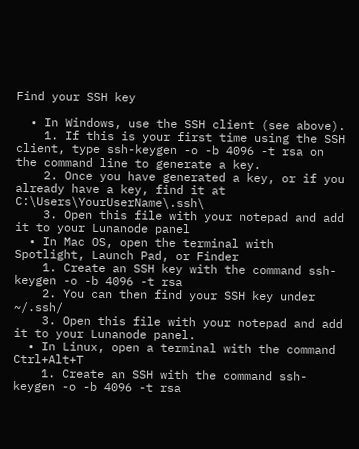Find your SSH key

  • In Windows, use the SSH client (see above).
    1. If this is your first time using the SSH client, type ssh-keygen -o -b 4096 -t rsa on the command line to generate a key.
    2. Once you have generated a key, or if you already have a key, find it at C:\Users\YourUserName\.ssh\
    3. Open this file with your notepad and add it to your Lunanode panel
  • In Mac OS, open the terminal with Spotlight, Launch Pad, or Finder
    1. Create an SSH key with the command ssh-keygen -o -b 4096 -t rsa
    2. You can then find your SSH key under ~/.ssh/
    3. Open this file with your notepad and add it to your Lunanode panel.
  • In Linux, open a terminal with the command Ctrl+Alt+T
    1. Create an SSH with the command ssh-keygen -o -b 4096 -t rsa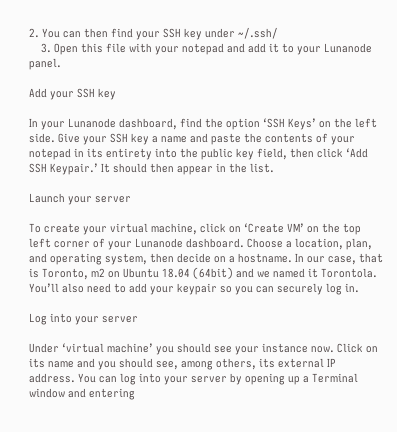2. You can then find your SSH key under ~/.ssh/
    3. Open this file with your notepad and add it to your Lunanode panel.

Add your SSH key

In your Lunanode dashboard, find the option ‘SSH Keys’ on the left side. Give your SSH key a name and paste the contents of your notepad in its entirety into the public key field, then click ‘Add SSH Keypair.’ It should then appear in the list.

Launch your server

To create your virtual machine, click on ‘Create VM’ on the top left corner of your Lunanode dashboard. Choose a location, plan, and operating system, then decide on a hostname. In our case, that is Toronto, m2 on Ubuntu 18.04 (64bit) and we named it Torontola. You’ll also need to add your keypair so you can securely log in.

Log into your server

Under ‘virtual machine’ you should see your instance now. Click on its name and you should see, among others, its external IP address. You can log into your server by opening up a Terminal window and entering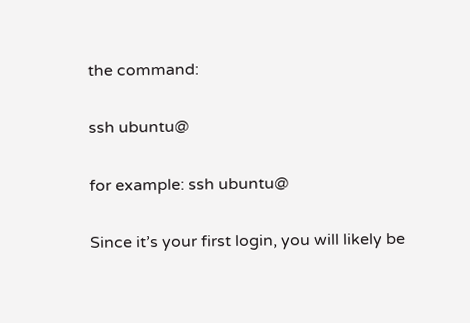the command:

ssh ubuntu@

for example: ssh ubuntu@

Since it’s your first login, you will likely be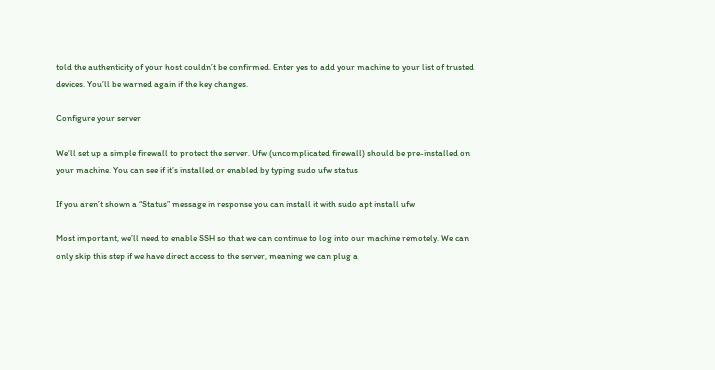told the authenticity of your host couldn’t be confirmed. Enter yes to add your machine to your list of trusted devices. You’ll be warned again if the key changes.

Configure your server

We’ll set up a simple firewall to protect the server. Ufw (uncomplicated firewall) should be pre-installed on your machine. You can see if it’s installed or enabled by typing sudo ufw status

If you aren’t shown a “Status” message in response you can install it with sudo apt install ufw

Most important, we’ll need to enable SSH so that we can continue to log into our machine remotely. We can only skip this step if we have direct access to the server, meaning we can plug a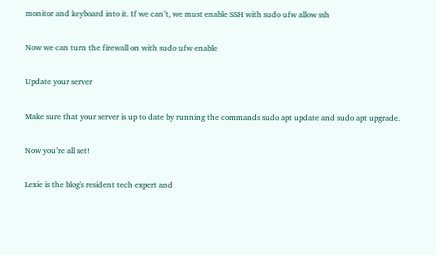monitor and keyboard into it. If we can’t, we must enable SSH with sudo ufw allow ssh

Now we can turn the firewall on with sudo ufw enable

Update your server

Make sure that your server is up to date by running the commands sudo apt update and sudo apt upgrade.

Now you’re all set!

Lexie is the blog's resident tech expert and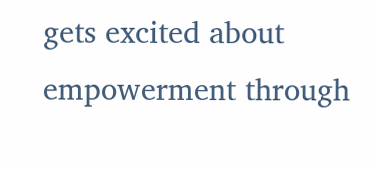gets excited about empowerment through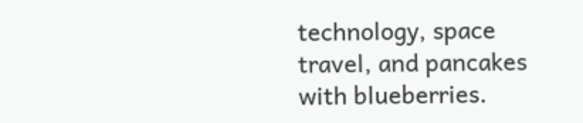technology, space travel, and pancakes with blueberries.